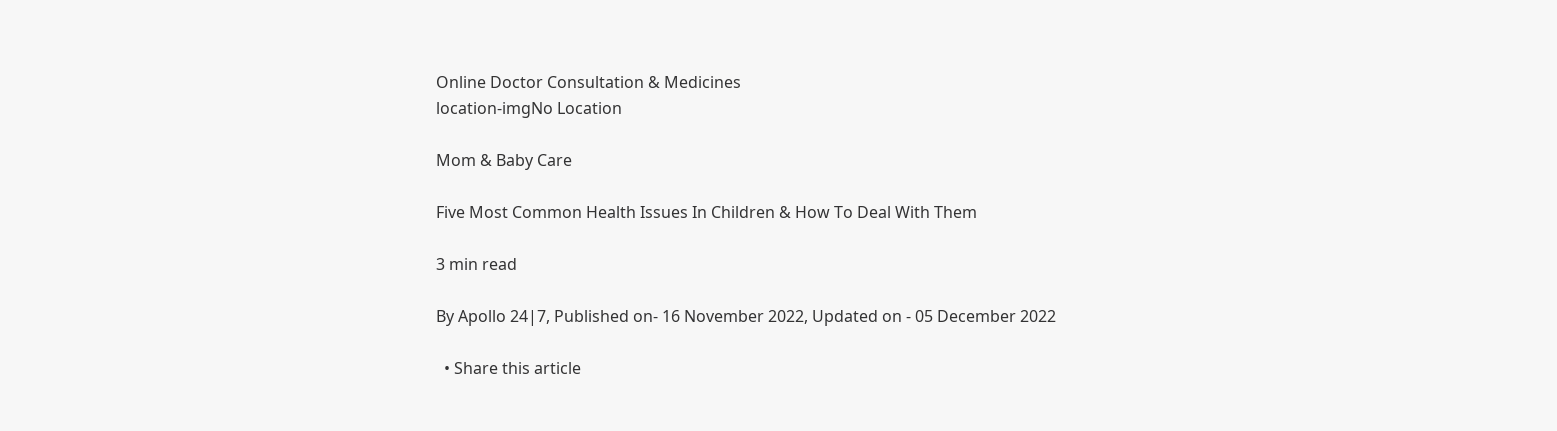Online Doctor Consultation & Medicines
location-imgNo Location

Mom & Baby Care

Five Most Common Health Issues In Children & How To Deal With Them

3 min read

By Apollo 24|7, Published on- 16 November 2022, Updated on - 05 December 2022

  • Share this article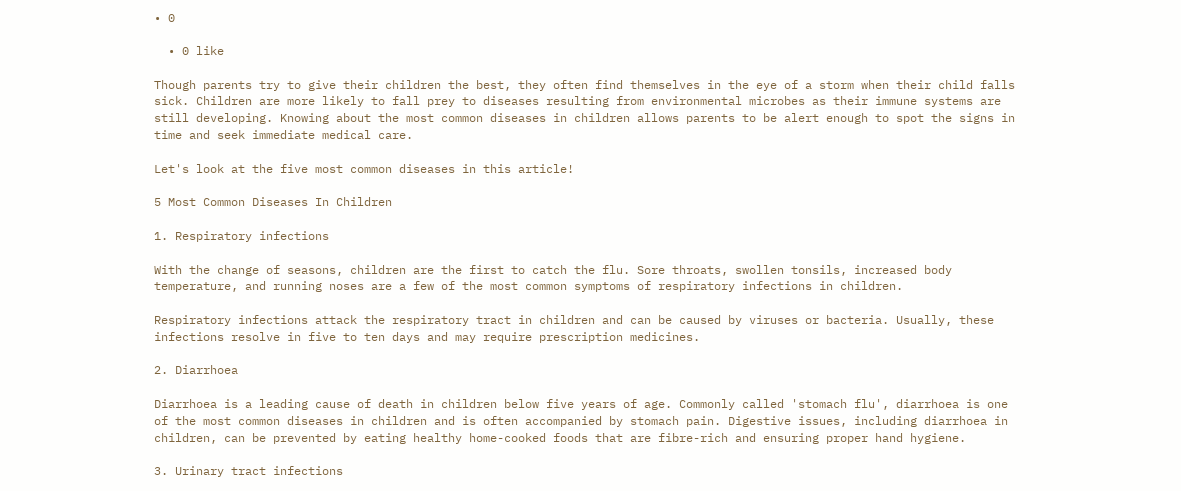• 0

  • 0 like

Though parents try to give their children the best, they often find themselves in the eye of a storm when their child falls sick. Children are more likely to fall prey to diseases resulting from environmental microbes as their immune systems are still developing. Knowing about the most common diseases in children allows parents to be alert enough to spot the signs in time and seek immediate medical care.

Let's look at the five most common diseases in this article!

5 Most Common Diseases In Children

1. Respiratory infections

With the change of seasons, children are the first to catch the flu. Sore throats, swollen tonsils, increased body temperature, and running noses are a few of the most common symptoms of respiratory infections in children.

Respiratory infections attack the respiratory tract in children and can be caused by viruses or bacteria. Usually, these infections resolve in five to ten days and may require prescription medicines.

2. Diarrhoea

Diarrhoea is a leading cause of death in children below five years of age. Commonly called 'stomach flu', diarrhoea is one of the most common diseases in children and is often accompanied by stomach pain. Digestive issues, including diarrhoea in children, can be prevented by eating healthy home-cooked foods that are fibre-rich and ensuring proper hand hygiene.

3. Urinary tract infections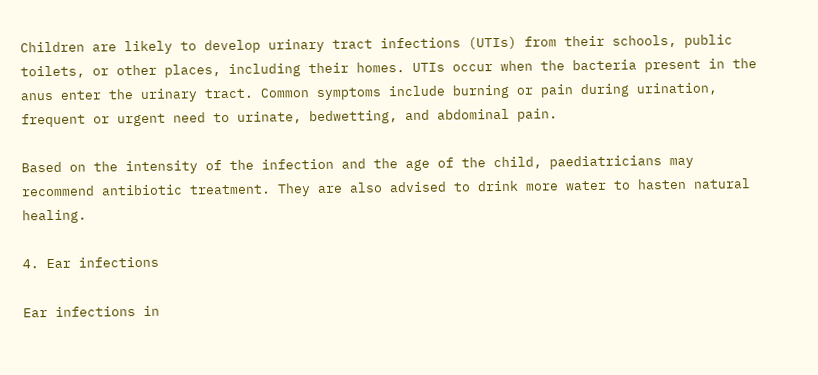Children are likely to develop urinary tract infections (UTIs) from their schools, public toilets, or other places, including their homes. UTIs occur when the bacteria present in the anus enter the urinary tract. Common symptoms include burning or pain during urination, frequent or urgent need to urinate, bedwetting, and abdominal pain.

Based on the intensity of the infection and the age of the child, paediatricians may recommend antibiotic treatment. They are also advised to drink more water to hasten natural healing.

4. Ear infections

Ear infections in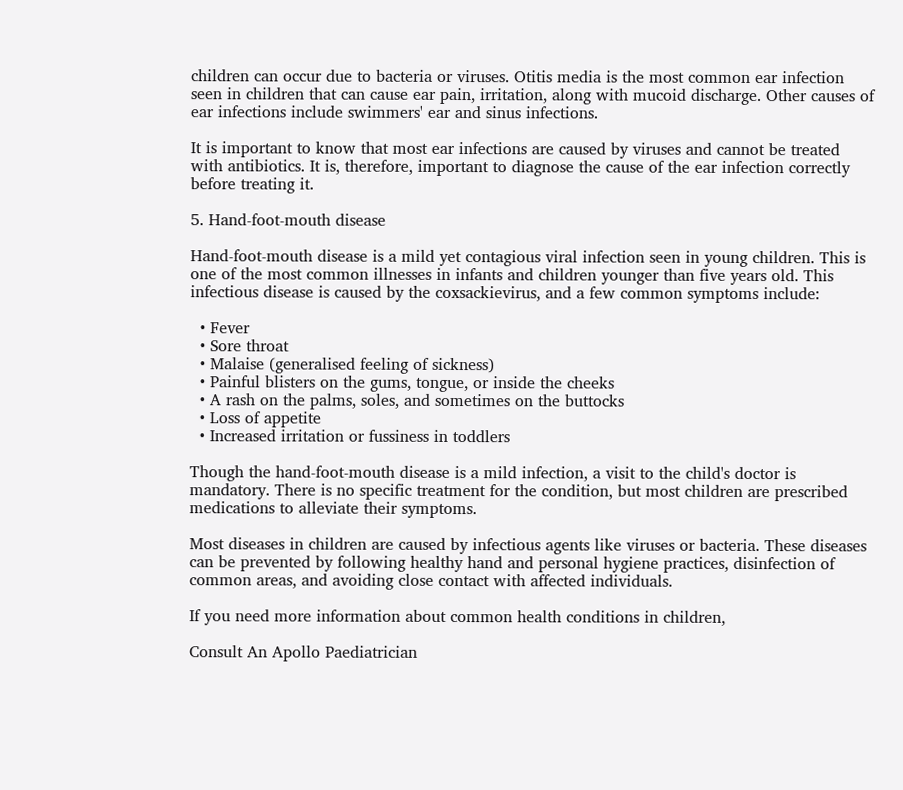children can occur due to bacteria or viruses. Otitis media is the most common ear infection seen in children that can cause ear pain, irritation, along with mucoid discharge. Other causes of ear infections include swimmers' ear and sinus infections.

It is important to know that most ear infections are caused by viruses and cannot be treated with antibiotics. It is, therefore, important to diagnose the cause of the ear infection correctly before treating it.

5. Hand-foot-mouth disease

Hand-foot-mouth disease is a mild yet contagious viral infection seen in young children. This is one of the most common illnesses in infants and children younger than five years old. This infectious disease is caused by the coxsackievirus, and a few common symptoms include:

  • Fever
  • Sore throat
  • Malaise (generalised feeling of sickness)
  • Painful blisters on the gums, tongue, or inside the cheeks
  • A rash on the palms, soles, and sometimes on the buttocks
  • Loss of appetite
  • Increased irritation or fussiness in toddlers

Though the hand-foot-mouth disease is a mild infection, a visit to the child's doctor is mandatory. There is no specific treatment for the condition, but most children are prescribed medications to alleviate their symptoms.

Most diseases in children are caused by infectious agents like viruses or bacteria. These diseases can be prevented by following healthy hand and personal hygiene practices, disinfection of common areas, and avoiding close contact with affected individuals.

If you need more information about common health conditions in children,

Consult An Apollo Paediatrician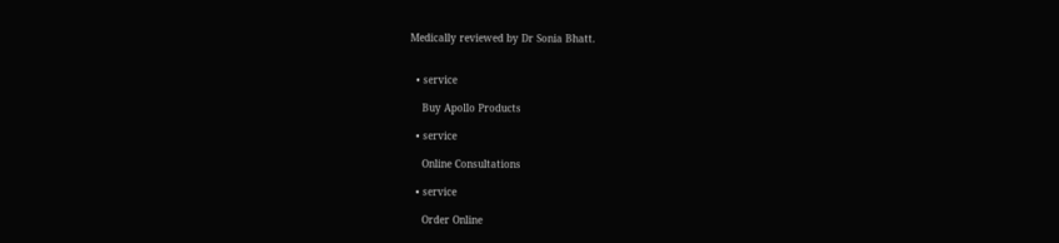Medically reviewed by Dr Sonia Bhatt.


  • service

    Buy Apollo Products

  • service

    Online Consultations

  • service

    Order Online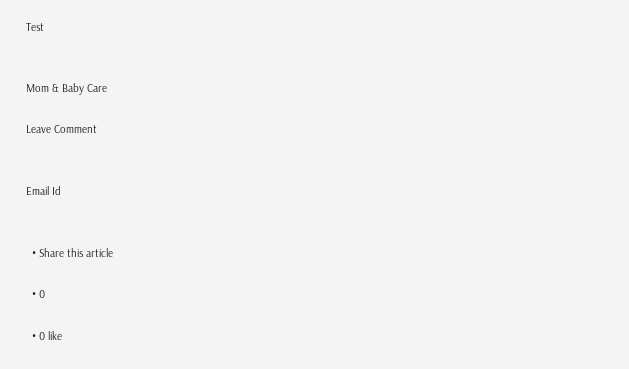Test


Mom & Baby Care

Leave Comment


Email Id


  • Share this article

  • 0

  • 0 like